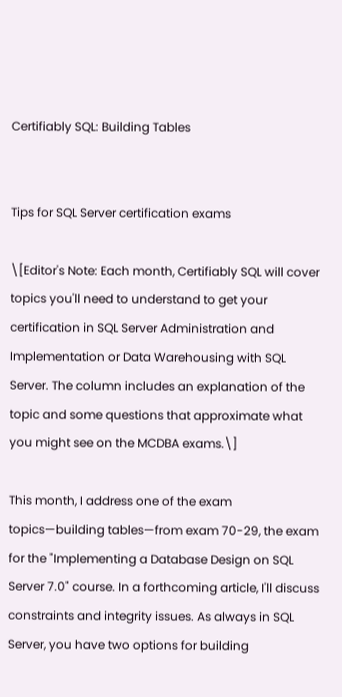Certifiably SQL: Building Tables


Tips for SQL Server certification exams

\[Editor's Note: Each month, Certifiably SQL will cover topics you'll need to understand to get your certification in SQL Server Administration and Implementation or Data Warehousing with SQL Server. The column includes an explanation of the topic and some questions that approximate what you might see on the MCDBA exams.\]

This month, I address one of the exam topics—building tables—from exam 70-29, the exam for the "Implementing a Database Design on SQL Server 7.0" course. In a forthcoming article, I'll discuss constraints and integrity issues. As always in SQL Server, you have two options for building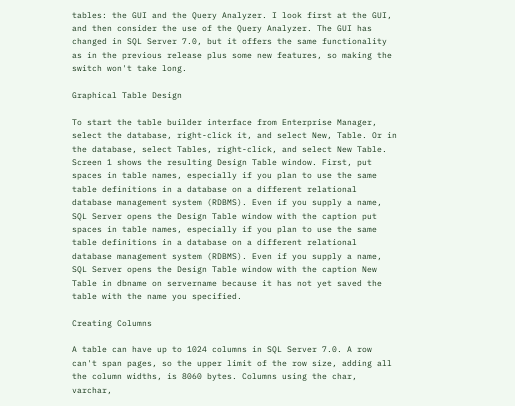tables: the GUI and the Query Analyzer. I look first at the GUI, and then consider the use of the Query Analyzer. The GUI has changed in SQL Server 7.0, but it offers the same functionality as in the previous release plus some new features, so making the switch won't take long.

Graphical Table Design

To start the table builder interface from Enterprise Manager, select the database, right-click it, and select New, Table. Or in the database, select Tables, right-click, and select New Table. Screen 1 shows the resulting Design Table window. First, put spaces in table names, especially if you plan to use the same table definitions in a database on a different relational database management system (RDBMS). Even if you supply a name, SQL Server opens the Design Table window with the caption put spaces in table names, especially if you plan to use the same table definitions in a database on a different relational database management system (RDBMS). Even if you supply a name, SQL Server opens the Design Table window with the caption New Table in dbname on servername because it has not yet saved the table with the name you specified.

Creating Columns

A table can have up to 1024 columns in SQL Server 7.0. A row can't span pages, so the upper limit of the row size, adding all the column widths, is 8060 bytes. Columns using the char, varchar,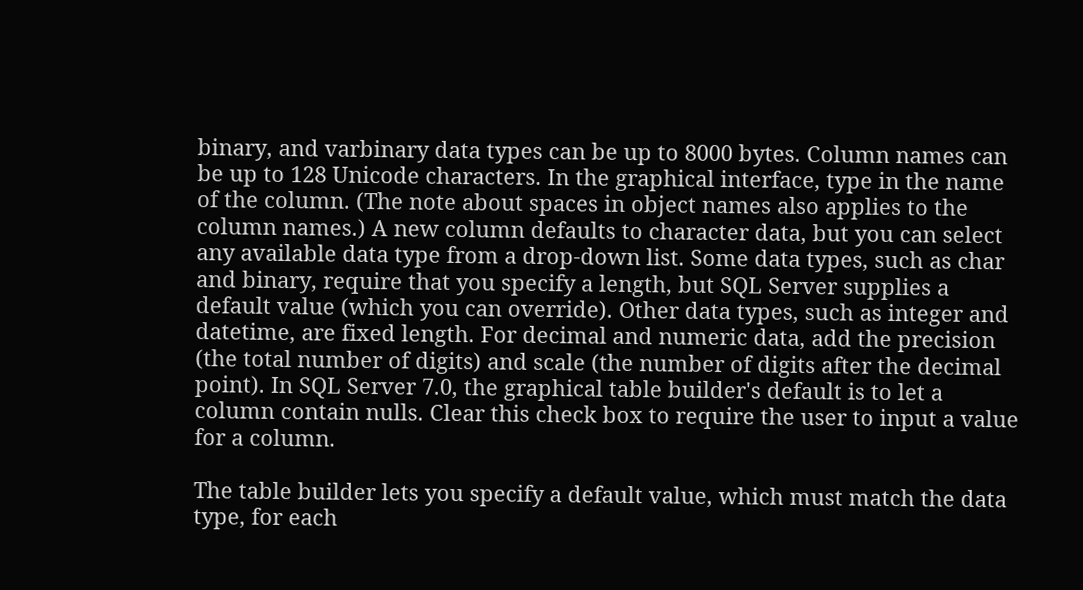binary, and varbinary data types can be up to 8000 bytes. Column names can be up to 128 Unicode characters. In the graphical interface, type in the name of the column. (The note about spaces in object names also applies to the column names.) A new column defaults to character data, but you can select any available data type from a drop-down list. Some data types, such as char and binary, require that you specify a length, but SQL Server supplies a default value (which you can override). Other data types, such as integer and datetime, are fixed length. For decimal and numeric data, add the precision (the total number of digits) and scale (the number of digits after the decimal point). In SQL Server 7.0, the graphical table builder's default is to let a column contain nulls. Clear this check box to require the user to input a value for a column.

The table builder lets you specify a default value, which must match the data type, for each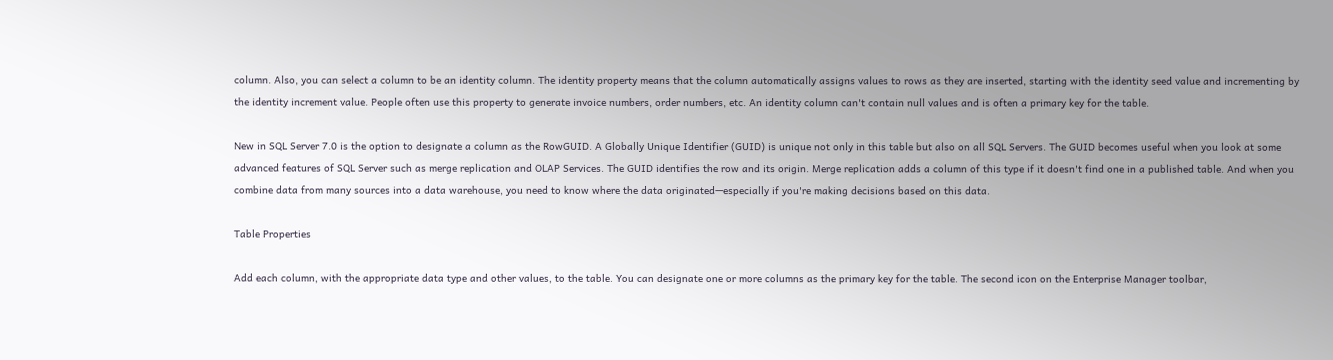column. Also, you can select a column to be an identity column. The identity property means that the column automatically assigns values to rows as they are inserted, starting with the identity seed value and incrementing by the identity increment value. People often use this property to generate invoice numbers, order numbers, etc. An identity column can't contain null values and is often a primary key for the table.

New in SQL Server 7.0 is the option to designate a column as the RowGUID. A Globally Unique Identifier (GUID) is unique not only in this table but also on all SQL Servers. The GUID becomes useful when you look at some advanced features of SQL Server such as merge replication and OLAP Services. The GUID identifies the row and its origin. Merge replication adds a column of this type if it doesn't find one in a published table. And when you combine data from many sources into a data warehouse, you need to know where the data originated—especially if you're making decisions based on this data.

Table Properties

Add each column, with the appropriate data type and other values, to the table. You can designate one or more columns as the primary key for the table. The second icon on the Enterprise Manager toolbar,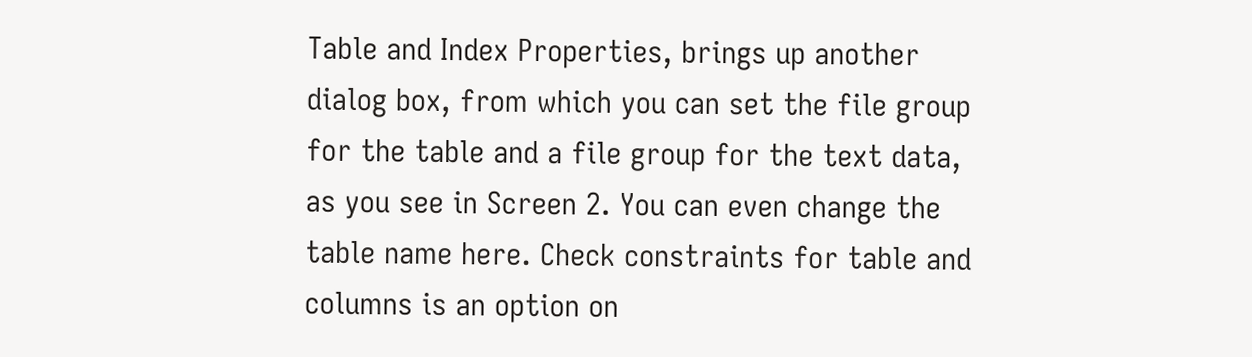Table and Index Properties, brings up another dialog box, from which you can set the file group for the table and a file group for the text data, as you see in Screen 2. You can even change the table name here. Check constraints for table and columns is an option on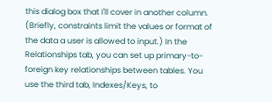this dialog box that I'll cover in another column. (Briefly, constraints limit the values or format of the data a user is allowed to input.) In the Relationships tab, you can set up primary-to-foreign key relationships between tables. You use the third tab, Indexes/Keys, to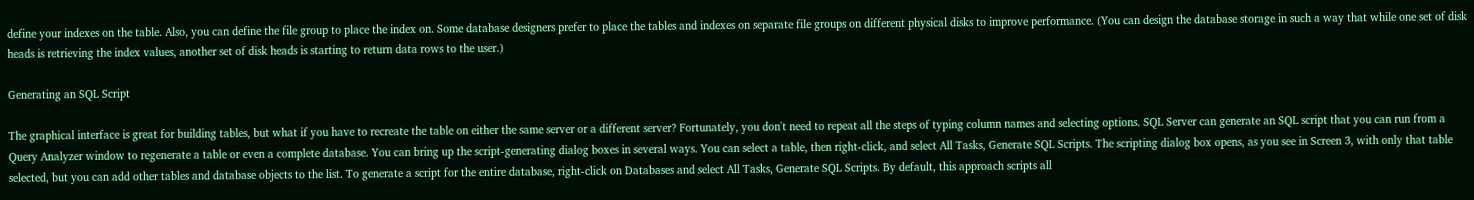define your indexes on the table. Also, you can define the file group to place the index on. Some database designers prefer to place the tables and indexes on separate file groups on different physical disks to improve performance. (You can design the database storage in such a way that while one set of disk heads is retrieving the index values, another set of disk heads is starting to return data rows to the user.)

Generating an SQL Script

The graphical interface is great for building tables, but what if you have to recreate the table on either the same server or a different server? Fortunately, you don't need to repeat all the steps of typing column names and selecting options. SQL Server can generate an SQL script that you can run from a Query Analyzer window to regenerate a table or even a complete database. You can bring up the script-generating dialog boxes in several ways. You can select a table, then right-click, and select All Tasks, Generate SQL Scripts. The scripting dialog box opens, as you see in Screen 3, with only that table selected, but you can add other tables and database objects to the list. To generate a script for the entire database, right-click on Databases and select All Tasks, Generate SQL Scripts. By default, this approach scripts all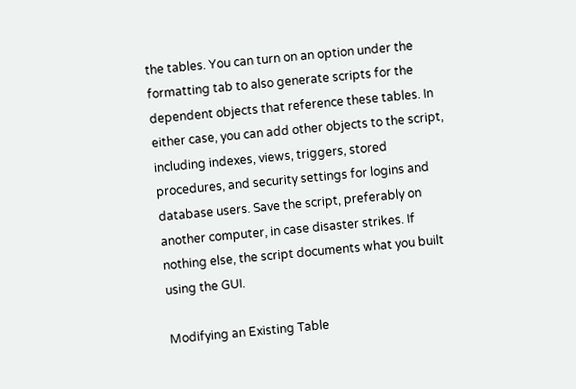the tables. You can turn on an option under the formatting tab to also generate scripts for the dependent objects that reference these tables. In either case, you can add other objects to the script, including indexes, views, triggers, stored procedures, and security settings for logins and database users. Save the script, preferably on another computer, in case disaster strikes. If nothing else, the script documents what you built using the GUI.

Modifying an Existing Table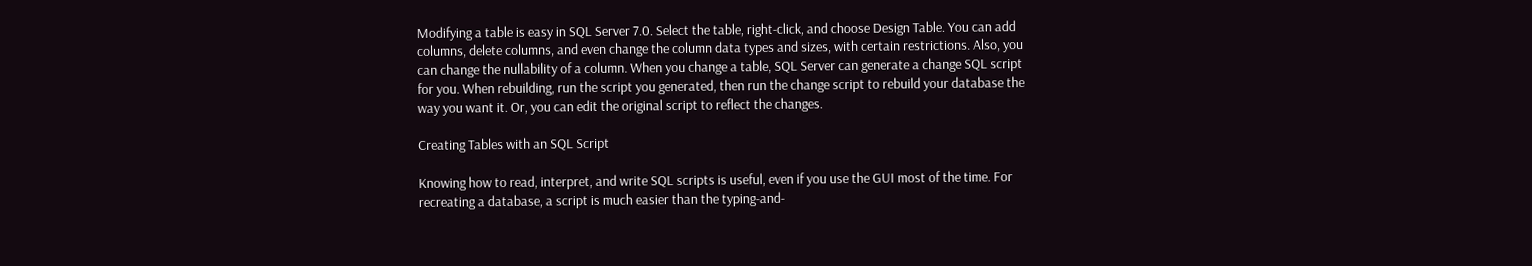Modifying a table is easy in SQL Server 7.0. Select the table, right-click, and choose Design Table. You can add columns, delete columns, and even change the column data types and sizes, with certain restrictions. Also, you can change the nullability of a column. When you change a table, SQL Server can generate a change SQL script for you. When rebuilding, run the script you generated, then run the change script to rebuild your database the way you want it. Or, you can edit the original script to reflect the changes.

Creating Tables with an SQL Script

Knowing how to read, interpret, and write SQL scripts is useful, even if you use the GUI most of the time. For recreating a database, a script is much easier than the typing-and-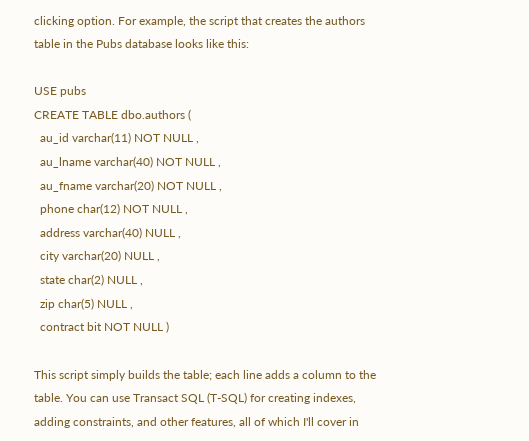clicking option. For example, the script that creates the authors table in the Pubs database looks like this:

USE pubs
CREATE TABLE dbo.authors (
  au_id varchar(11) NOT NULL ,
  au_lname varchar(40) NOT NULL ,
  au_fname varchar(20) NOT NULL ,
  phone char(12) NOT NULL ,
  address varchar(40) NULL ,
  city varchar(20) NULL ,
  state char(2) NULL ,
  zip char(5) NULL ,
  contract bit NOT NULL )

This script simply builds the table; each line adds a column to the table. You can use Transact SQL (T-SQL) for creating indexes, adding constraints, and other features, all of which I'll cover in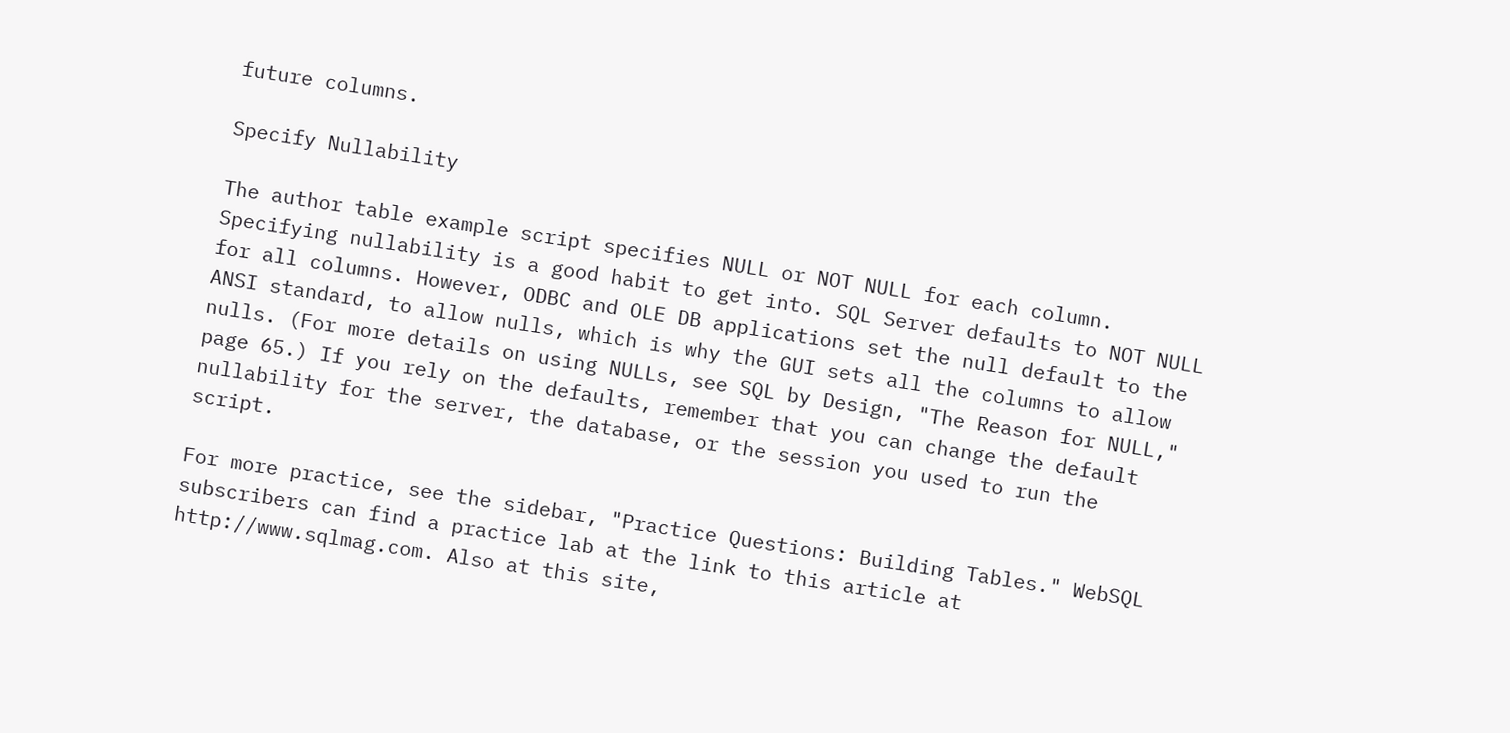future columns.

Specify Nullability

The author table example script specifies NULL or NOT NULL for each column. Specifying nullability is a good habit to get into. SQL Server defaults to NOT NULL for all columns. However, ODBC and OLE DB applications set the null default to the ANSI standard, to allow nulls, which is why the GUI sets all the columns to allow nulls. (For more details on using NULLs, see SQL by Design, "The Reason for NULL," page 65.) If you rely on the defaults, remember that you can change the default nullability for the server, the database, or the session you used to run the script.

For more practice, see the sidebar, "Practice Questions: Building Tables." WebSQL subscribers can find a practice lab at the link to this article at http://www.sqlmag.com. Also at this site,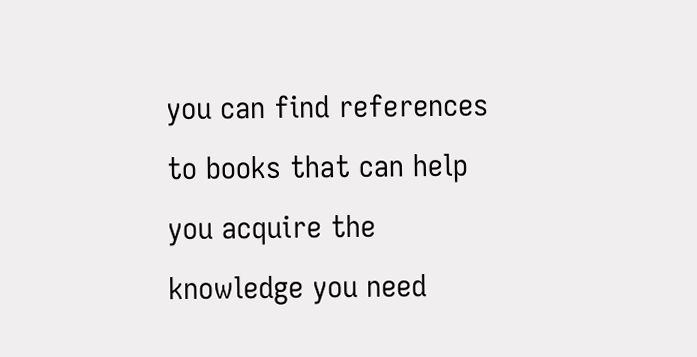you can find references to books that can help you acquire the knowledge you need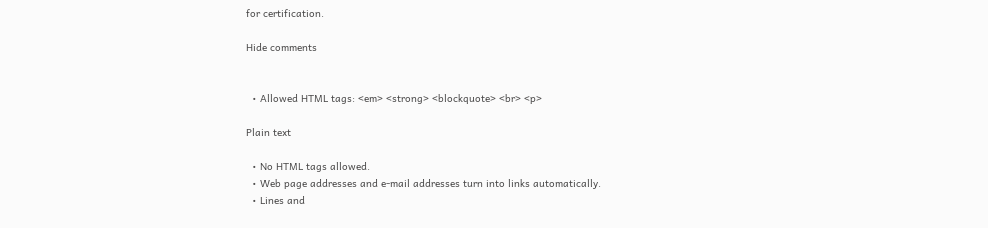for certification.

Hide comments


  • Allowed HTML tags: <em> <strong> <blockquote> <br> <p>

Plain text

  • No HTML tags allowed.
  • Web page addresses and e-mail addresses turn into links automatically.
  • Lines and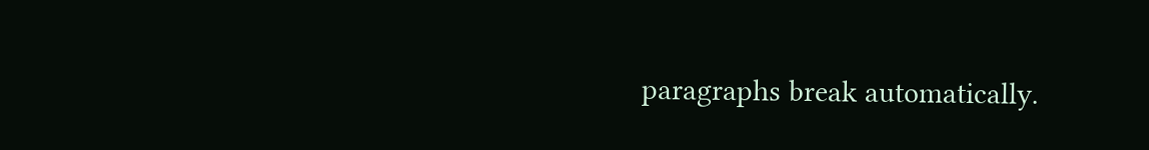paragraphs break automatically.